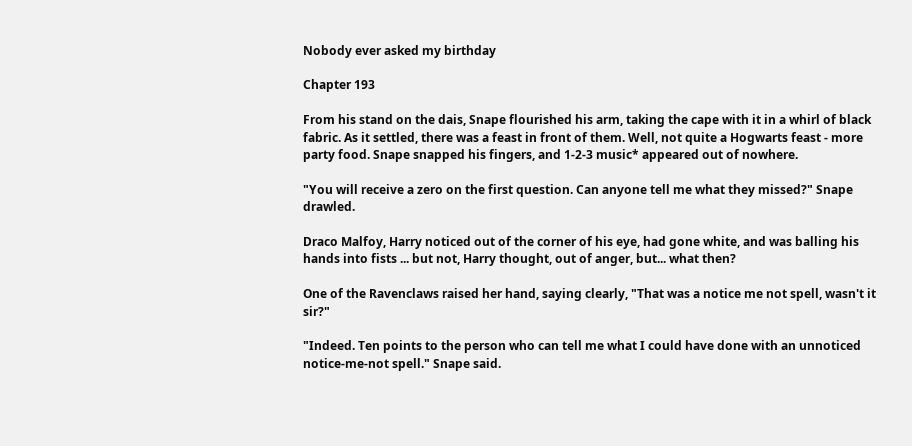Nobody ever asked my birthday

Chapter 193

From his stand on the dais, Snape flourished his arm, taking the cape with it in a whirl of black fabric. As it settled, there was a feast in front of them. Well, not quite a Hogwarts feast - more party food. Snape snapped his fingers, and 1-2-3 music* appeared out of nowhere.

"You will receive a zero on the first question. Can anyone tell me what they missed?" Snape drawled.

Draco Malfoy, Harry noticed out of the corner of his eye, had gone white, and was balling his hands into fists ... but not, Harry thought, out of anger, but... what then?

One of the Ravenclaws raised her hand, saying clearly, "That was a notice me not spell, wasn't it sir?"

"Indeed. Ten points to the person who can tell me what I could have done with an unnoticed notice-me-not spell." Snape said.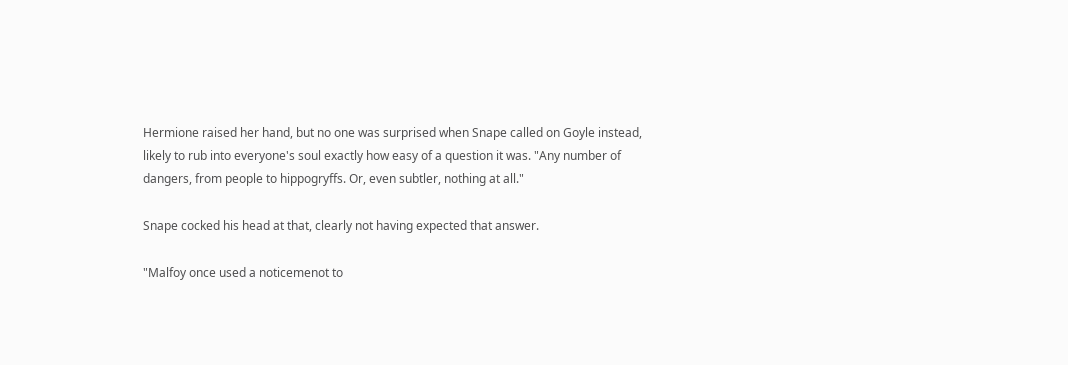Hermione raised her hand, but no one was surprised when Snape called on Goyle instead, likely to rub into everyone's soul exactly how easy of a question it was. "Any number of dangers, from people to hippogryffs. Or, even subtler, nothing at all."

Snape cocked his head at that, clearly not having expected that answer.

"Malfoy once used a noticemenot to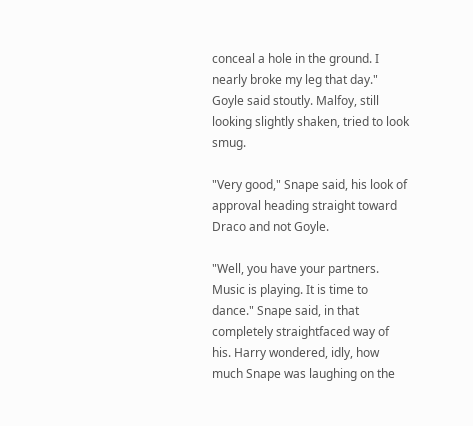conceal a hole in the ground. I nearly broke my leg that day." Goyle said stoutly. Malfoy, still looking slightly shaken, tried to look smug.

"Very good," Snape said, his look of approval heading straight toward Draco and not Goyle.

"Well, you have your partners. Music is playing. It is time to dance." Snape said, in that completely straightfaced way of his. Harry wondered, idly, how much Snape was laughing on the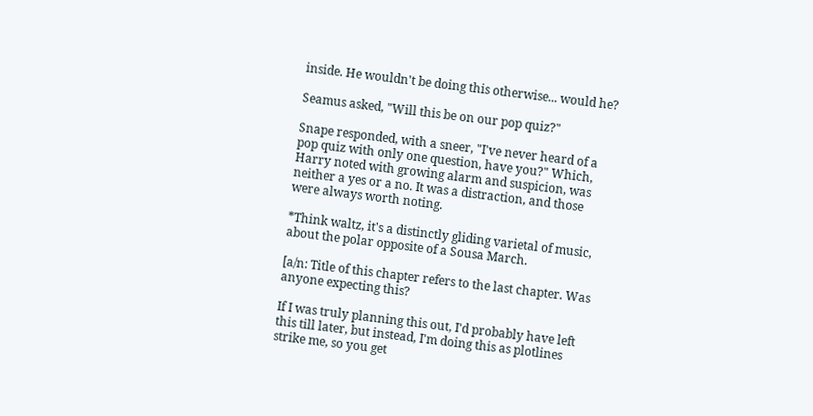inside. He wouldn't be doing this otherwise... would he?

Seamus asked, "Will this be on our pop quiz?"

Snape responded, with a sneer, "I've never heard of a pop quiz with only one question, have you?" Which, Harry noted with growing alarm and suspicion, was neither a yes or a no. It was a distraction, and those were always worth noting.

*Think waltz, it's a distinctly gliding varietal of music, about the polar opposite of a Sousa March.

[a/n: Title of this chapter refers to the last chapter. Was anyone expecting this?

If I was truly planning this out, I'd probably have left this till later, but instead, I'm doing this as plotlines strike me, so you get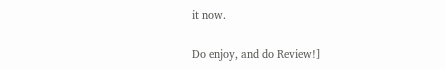it now.

Do enjoy, and do Review!]